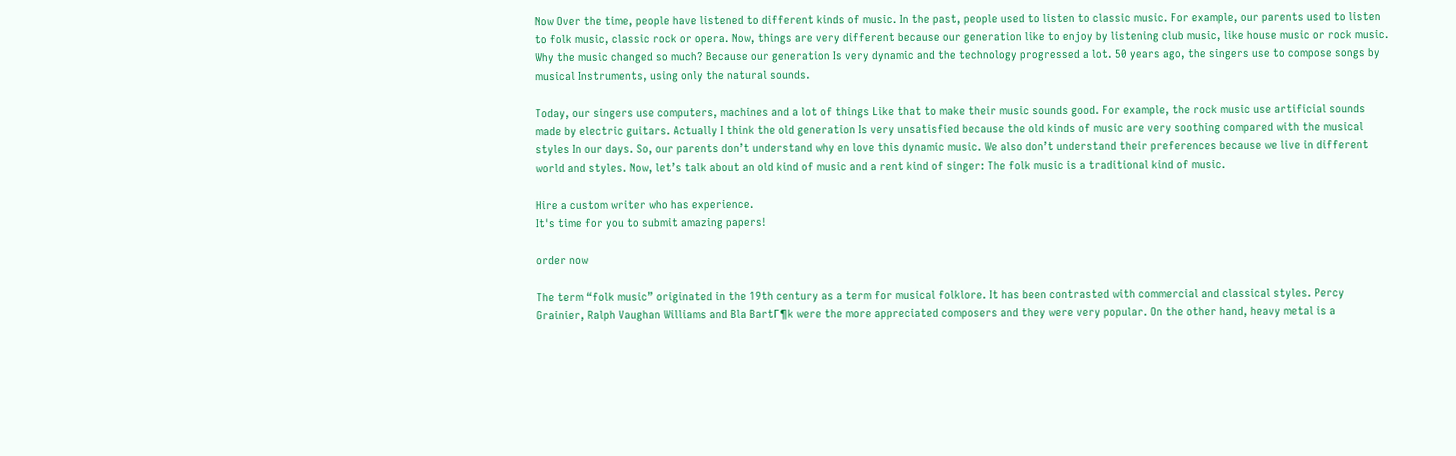Now Over the time, people have listened to different kinds of music. In the past, people used to listen to classic music. For example, our parents used to listen to folk music, classic rock or opera. Now, things are very different because our generation like to enjoy by listening club music, like house music or rock music. Why the music changed so much? Because our generation Is very dynamic and the technology progressed a lot. 50 years ago, the singers use to compose songs by musical Instruments, using only the natural sounds.

Today, our singers use computers, machines and a lot of things Like that to make their music sounds good. For example, the rock music use artificial sounds made by electric guitars. Actually I think the old generation Is very unsatisfied because the old kinds of music are very soothing compared with the musical styles In our days. So, our parents don’t understand why en love this dynamic music. We also don’t understand their preferences because we live in different world and styles. Now, let’s talk about an old kind of music and a rent kind of singer: The folk music is a traditional kind of music.

Hire a custom writer who has experience.
It's time for you to submit amazing papers!

order now

The term “folk music” originated in the 19th century as a term for musical folklore. It has been contrasted with commercial and classical styles. Percy Grainier, Ralph Vaughan Williams and Bla BartГ¶k were the more appreciated composers and they were very popular. On the other hand, heavy metal is a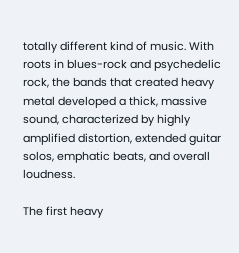totally different kind of music. With roots in blues-rock and psychedelic rock, the bands that created heavy metal developed a thick, massive sound, characterized by highly amplified distortion, extended guitar solos, emphatic beats, and overall loudness.

The first heavy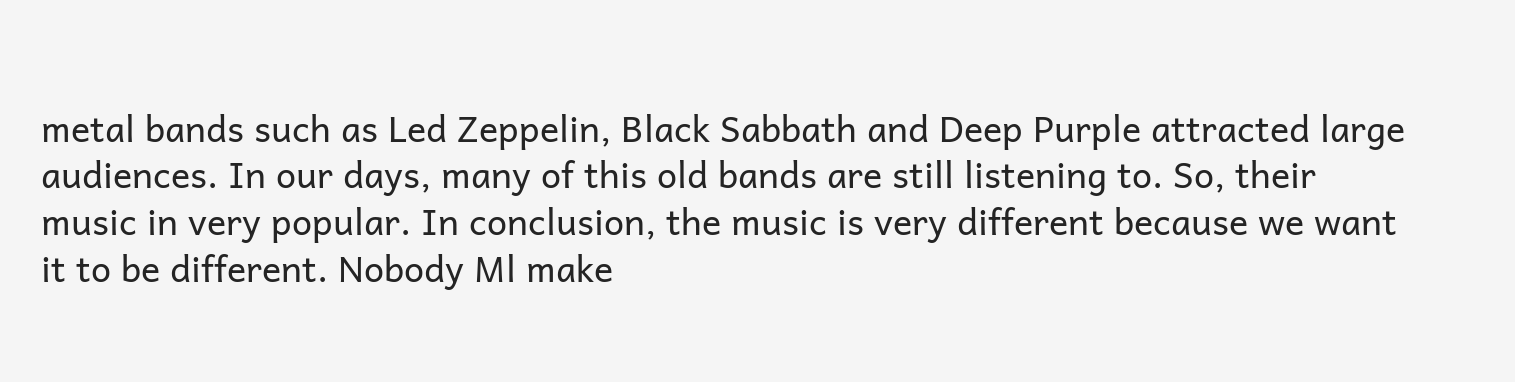metal bands such as Led Zeppelin, Black Sabbath and Deep Purple attracted large audiences. In our days, many of this old bands are still listening to. So, their music in very popular. In conclusion, the music is very different because we want it to be different. Nobody Ml make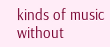kinds of music without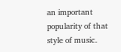an important popularity of that style of music.